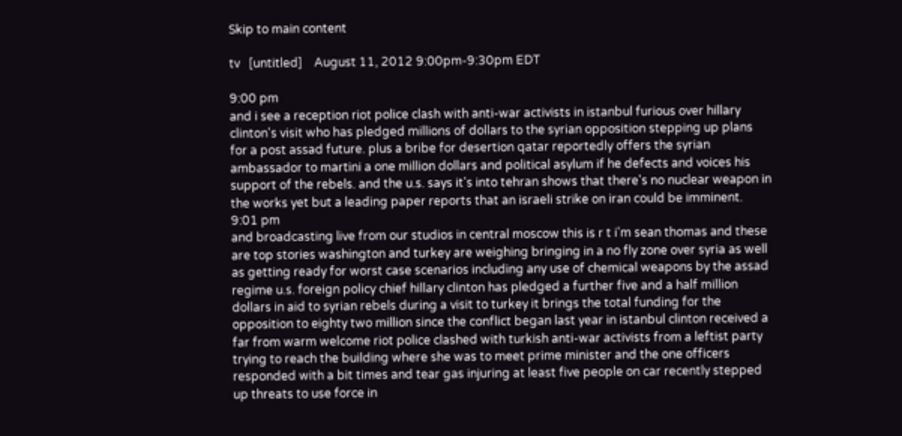Skip to main content

tv   [untitled]    August 11, 2012 9:00pm-9:30pm EDT

9:00 pm
and i see a reception riot police clash with anti-war activists in istanbul furious over hillary clinton's visit who has pledged millions of dollars to the syrian opposition stepping up plans for a post assad future. plus a bribe for desertion qatar reportedly offers the syrian ambassador to martini a one million dollars and political asylum if he defects and voices his support of the rebels. and the u.s. says it's into tehran shows that there's no nuclear weapon in the works yet but a leading paper reports that an israeli strike on iran could be imminent.
9:01 pm
and broadcasting live from our studios in central moscow this is r t i'm sean thomas and these are top stories washington and turkey are weighing bringing in a no fly zone over syria as well as getting ready for worst case scenarios including any use of chemical weapons by the assad regime u.s. foreign policy chief hillary clinton has pledged a further five and a half million dollars in aid to syrian rebels during a visit to turkey it brings the total funding for the opposition to eighty two million since the conflict began last year in istanbul clinton received a far from warm welcome riot police clashed with turkish anti-war activists from a leftist party trying to reach the building where she was to meet prime minister and the one officers responded with a bit times and tear gas injuring at least five people on car recently stepped up threats to use force in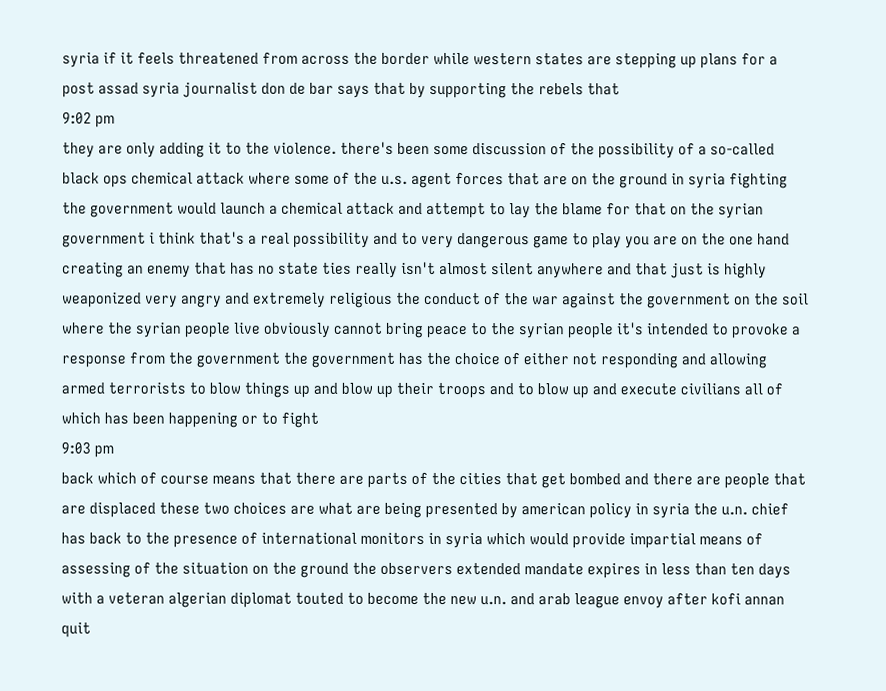syria if it feels threatened from across the border while western states are stepping up plans for a post assad syria journalist don de bar says that by supporting the rebels that
9:02 pm
they are only adding it to the violence. there's been some discussion of the possibility of a so-called black ops chemical attack where some of the u.s. agent forces that are on the ground in syria fighting the government would launch a chemical attack and attempt to lay the blame for that on the syrian government i think that's a real possibility and to very dangerous game to play you are on the one hand creating an enemy that has no state ties really isn't almost silent anywhere and that just is highly weaponized very angry and extremely religious the conduct of the war against the government on the soil where the syrian people live obviously cannot bring peace to the syrian people it's intended to provoke a response from the government the government has the choice of either not responding and allowing armed terrorists to blow things up and blow up their troops and to blow up and execute civilians all of which has been happening or to fight
9:03 pm
back which of course means that there are parts of the cities that get bombed and there are people that are displaced these two choices are what are being presented by american policy in syria the u.n. chief has back to the presence of international monitors in syria which would provide impartial means of assessing of the situation on the ground the observers extended mandate expires in less than ten days with a veteran algerian diplomat touted to become the new u.n. and arab league envoy after kofi annan quit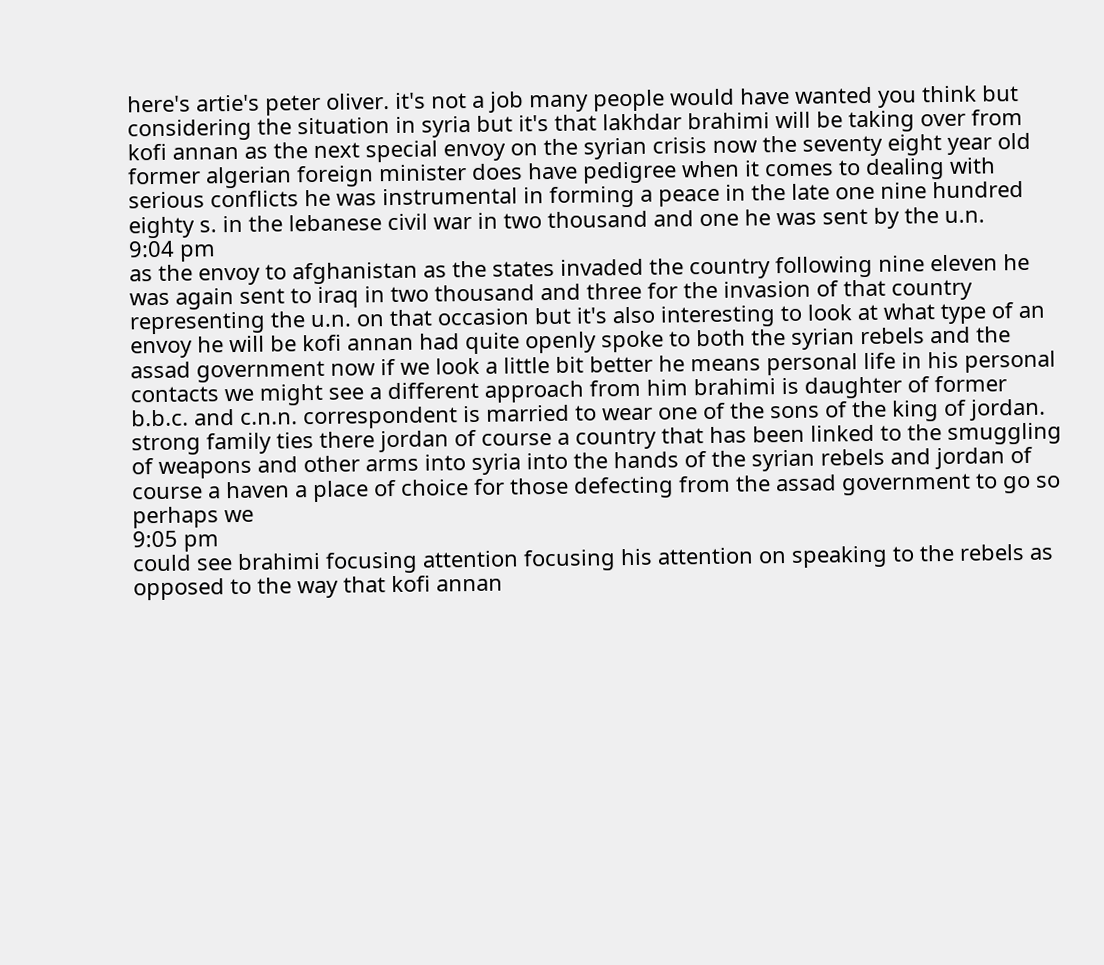here's artie's peter oliver. it's not a job many people would have wanted you think but considering the situation in syria but it's that lakhdar brahimi will be taking over from kofi annan as the next special envoy on the syrian crisis now the seventy eight year old former algerian foreign minister does have pedigree when it comes to dealing with serious conflicts he was instrumental in forming a peace in the late one nine hundred eighty s. in the lebanese civil war in two thousand and one he was sent by the u.n.
9:04 pm
as the envoy to afghanistan as the states invaded the country following nine eleven he was again sent to iraq in two thousand and three for the invasion of that country representing the u.n. on that occasion but it's also interesting to look at what type of an envoy he will be kofi annan had quite openly spoke to both the syrian rebels and the assad government now if we look a little bit better he means personal life in his personal contacts we might see a different approach from him brahimi is daughter of former b.b.c. and c.n.n. correspondent is married to wear one of the sons of the king of jordan. strong family ties there jordan of course a country that has been linked to the smuggling of weapons and other arms into syria into the hands of the syrian rebels and jordan of course a haven a place of choice for those defecting from the assad government to go so perhaps we
9:05 pm
could see brahimi focusing attention focusing his attention on speaking to the rebels as opposed to the way that kofi annan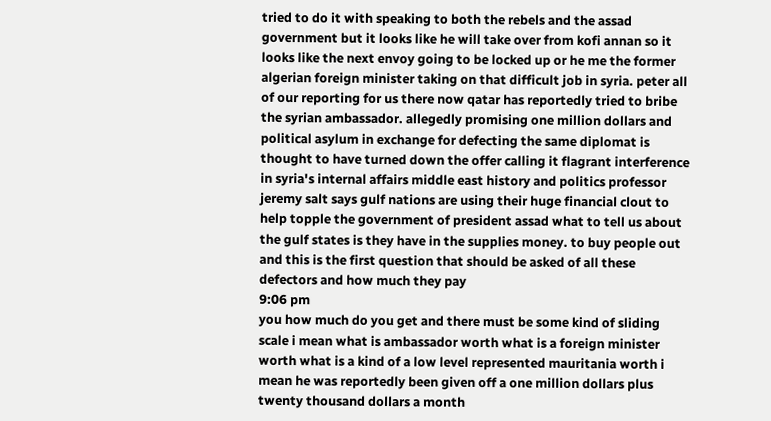tried to do it with speaking to both the rebels and the assad government but it looks like he will take over from kofi annan so it looks like the next envoy going to be locked up or he me the former algerian foreign minister taking on that difficult job in syria. peter all of our reporting for us there now qatar has reportedly tried to bribe the syrian ambassador. allegedly promising one million dollars and political asylum in exchange for defecting the same diplomat is thought to have turned down the offer calling it flagrant interference in syria's internal affairs middle east history and politics professor jeremy salt says gulf nations are using their huge financial clout to help topple the government of president assad what to tell us about the gulf states is they have in the supplies money. to buy people out and this is the first question that should be asked of all these defectors and how much they pay
9:06 pm
you how much do you get and there must be some kind of sliding scale i mean what is ambassador worth what is a foreign minister worth what is a kind of a low level represented mauritania worth i mean he was reportedly been given off a one million dollars plus twenty thousand dollars a month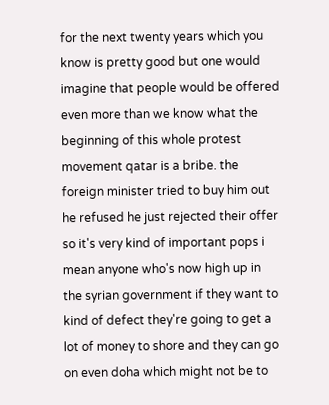for the next twenty years which you know is pretty good but one would imagine that people would be offered even more than we know what the beginning of this whole protest movement qatar is a bribe. the foreign minister tried to buy him out he refused he just rejected their offer so it's very kind of important pops i mean anyone who's now high up in the syrian government if they want to kind of defect they're going to get a lot of money to shore and they can go on even doha which might not be to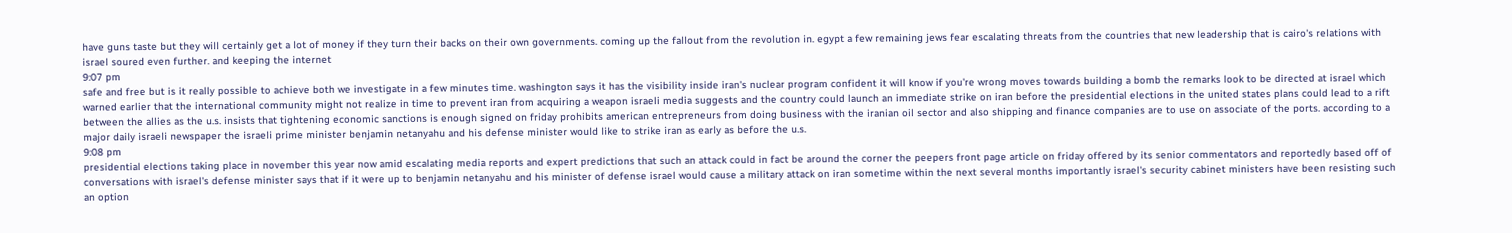have guns taste but they will certainly get a lot of money if they turn their backs on their own governments. coming up the fallout from the revolution in. egypt a few remaining jews fear escalating threats from the countries that new leadership that is cairo's relations with israel soured even further. and keeping the internet
9:07 pm
safe and free but is it really possible to achieve both we investigate in a few minutes time. washington says it has the visibility inside iran's nuclear program confident it will know if you're wrong moves towards building a bomb the remarks look to be directed at israel which warned earlier that the international community might not realize in time to prevent iran from acquiring a weapon israeli media suggests and the country could launch an immediate strike on iran before the presidential elections in the united states plans could lead to a rift between the allies as the u.s. insists that tightening economic sanctions is enough signed on friday prohibits american entrepreneurs from doing business with the iranian oil sector and also shipping and finance companies are to use on associate of the ports. according to a major daily israeli newspaper the israeli prime minister benjamin netanyahu and his defense minister would like to strike iran as early as before the u.s.
9:08 pm
presidential elections taking place in november this year now amid escalating media reports and expert predictions that such an attack could in fact be around the corner the peepers front page article on friday offered by its senior commentators and reportedly based off of conversations with israel's defense minister says that if it were up to benjamin netanyahu and his minister of defense israel would cause a military attack on iran sometime within the next several months importantly israel's security cabinet ministers have been resisting such an option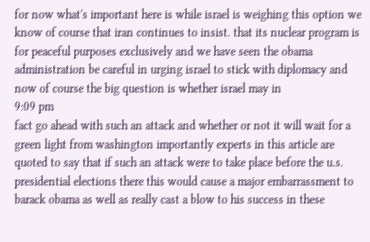for now what's important here is while israel is weighing this option we know of course that iran continues to insist. that its nuclear program is for peaceful purposes exclusively and we have seen the obama administration be careful in urging israel to stick with diplomacy and now of course the big question is whether israel may in
9:09 pm
fact go ahead with such an attack and whether or not it will wait for a green light from washington importantly experts in this article are quoted to say that if such an attack were to take place before the u.s. presidential elections there this would cause a major embarrassment to barack obama as well as really cast a blow to his success in these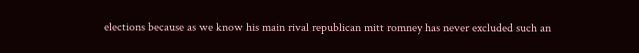elections because as we know his main rival republican mitt romney has never excluded such an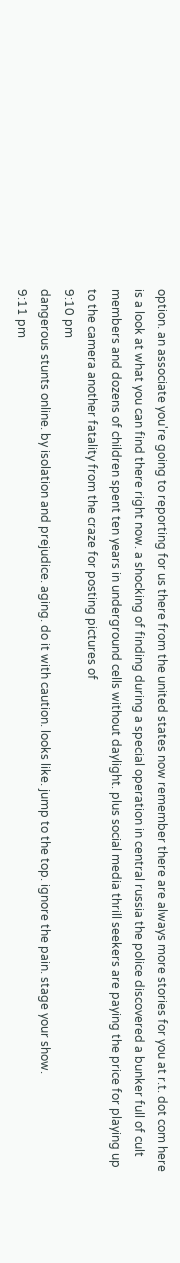option. an associate you're going to reporting for us there from the united states now remember there are always more stories for you at r.t. dot com here is a look at what you can find there right now. a shocking of finding during a special operation in central russia the police discovered a bunker full of cult members and dozens of children spent ten years in underground cells without daylight. plus social media thrill seekers are paying the price for playing up to the camera another fatality from the craze for posting pictures of
9:10 pm
dangerous stunts online. by isolation and prejudice. aging. do it with caution. looks like. jump to the top. ignore the pain. stage your show.
9:11 pm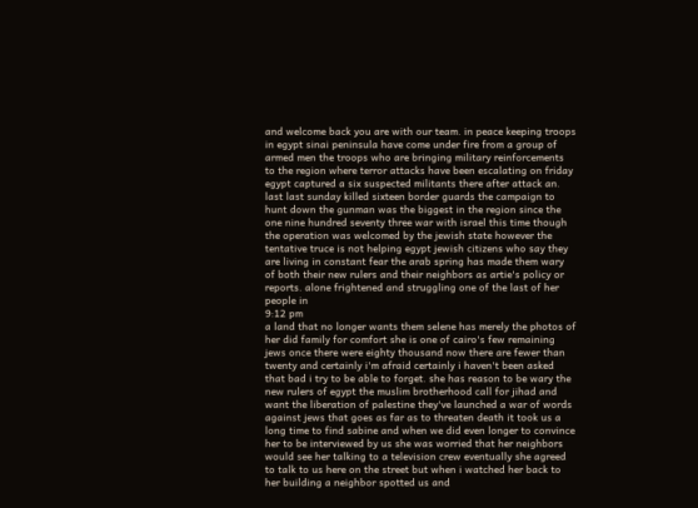and welcome back you are with our team. in peace keeping troops in egypt sinai peninsula have come under fire from a group of armed men the troops who are bringing military reinforcements to the region where terror attacks have been escalating on friday egypt captured a six suspected militants there after attack an. last last sunday killed sixteen border guards the campaign to hunt down the gunman was the biggest in the region since the one nine hundred seventy three war with israel this time though the operation was welcomed by the jewish state however the tentative truce is not helping egypt jewish citizens who say they are living in constant fear the arab spring has made them wary of both their new rulers and their neighbors as artie's policy or reports. alone frightened and struggling one of the last of her people in
9:12 pm
a land that no longer wants them selene has merely the photos of her did family for comfort she is one of cairo's few remaining jews once there were eighty thousand now there are fewer than twenty and certainly i'm afraid certainly i haven't been asked that bad i try to be able to forget. she has reason to be wary the new rulers of egypt the muslim brotherhood call for jihad and want the liberation of palestine they've launched a war of words against jews that goes as far as to threaten death it took us a long time to find sabine and when we did even longer to convince her to be interviewed by us she was worried that her neighbors would see her talking to a television crew eventually she agreed to talk to us here on the street but when i watched her back to her building a neighbor spotted us and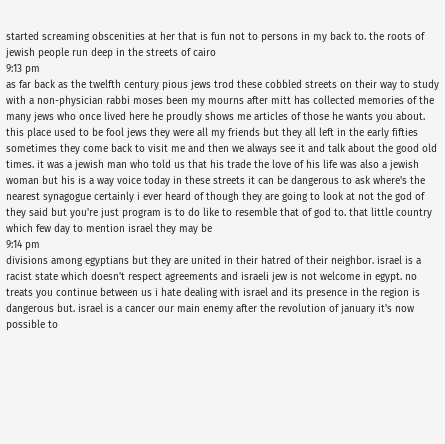started screaming obscenities at her that is fun not to persons in my back to. the roots of jewish people run deep in the streets of cairo
9:13 pm
as far back as the twelfth century pious jews trod these cobbled streets on their way to study with a non-physician rabbi moses been my mourns after mitt has collected memories of the many jews who once lived here he proudly shows me articles of those he wants you about. this place used to be fool jews they were all my friends but they all left in the early fifties sometimes they come back to visit me and then we always see it and talk about the good old times. it was a jewish man who told us that his trade the love of his life was also a jewish woman but his is a way voice today in these streets it can be dangerous to ask where's the nearest synagogue certainly i ever heard of though they are going to look at not the god of they said but you're just program is to do like to resemble that of god to. that little country which few day to mention israel they may be
9:14 pm
divisions among egyptians but they are united in their hatred of their neighbor. israel is a racist state which doesn't respect agreements and israeli jew is not welcome in egypt. no treats you continue between us i hate dealing with israel and its presence in the region is dangerous but. israel is a cancer our main enemy after the revolution of january it's now possible to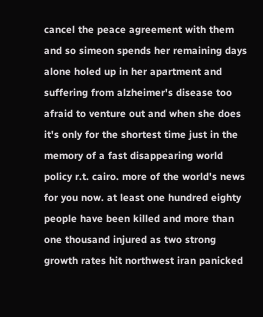cancel the peace agreement with them and so simeon spends her remaining days alone holed up in her apartment and suffering from alzheimer's disease too afraid to venture out and when she does it's only for the shortest time just in the memory of a fast disappearing world policy r.t. cairo. more of the world's news for you now. at least one hundred eighty people have been killed and more than one thousand injured as two strong growth rates hit northwest iran panicked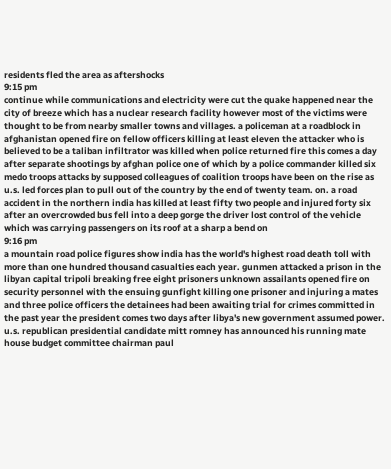residents fled the area as aftershocks
9:15 pm
continue while communications and electricity were cut the quake happened near the city of breeze which has a nuclear research facility however most of the victims were thought to be from nearby smaller towns and villages. a policeman at a roadblock in afghanistan opened fire on fellow officers killing at least eleven the attacker who is believed to be a taliban infiltrator was killed when police returned fire this comes a day after separate shootings by afghan police one of which by a police commander killed six medo troops attacks by supposed colleagues of coalition troops have been on the rise as u.s. led forces plan to pull out of the country by the end of twenty team. on. a road accident in the northern india has killed at least fifty two people and injured forty six after an overcrowded bus fell into a deep gorge the driver lost control of the vehicle which was carrying passengers on its roof at a sharp a bend on
9:16 pm
a mountain road police figures show india has the world's highest road death toll with more than one hundred thousand casualties each year. gunmen attacked a prison in the libyan capital tripoli breaking free eight prisoners unknown assailants opened fire on security personnel with the ensuing gunfight killing one prisoner and injuring a mates and three police officers the detainees had been awaiting trial for crimes committed in the past year the president comes two days after libya's new government assumed power. u.s. republican presidential candidate mitt romney has announced his running mate house budget committee chairman paul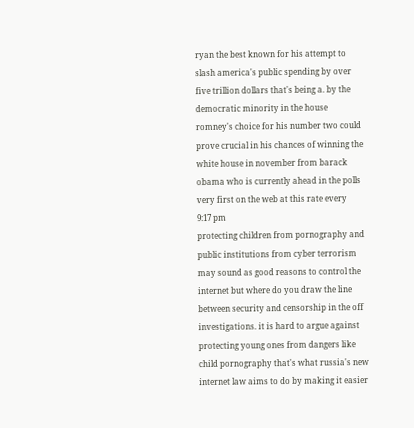ryan the best known for his attempt to slash america's public spending by over five trillion dollars that's being a. by the democratic minority in the house romney's choice for his number two could prove crucial in his chances of winning the white house in november from barack obama who is currently ahead in the polls very first on the web at this rate every
9:17 pm
protecting children from pornography and public institutions from cyber terrorism may sound as good reasons to control the internet but where do you draw the line between security and censorship in the off investigations. it is hard to argue against protecting young ones from dangers like child pornography that's what russia's new internet law aims to do by making it easier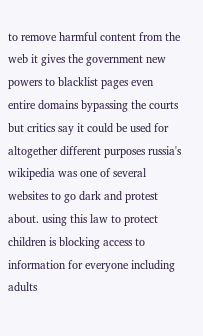to remove harmful content from the web it gives the government new powers to blacklist pages even entire domains bypassing the courts but critics say it could be used for altogether different purposes russia's wikipedia was one of several websites to go dark and protest about. using this law to protect children is blocking access to information for everyone including adults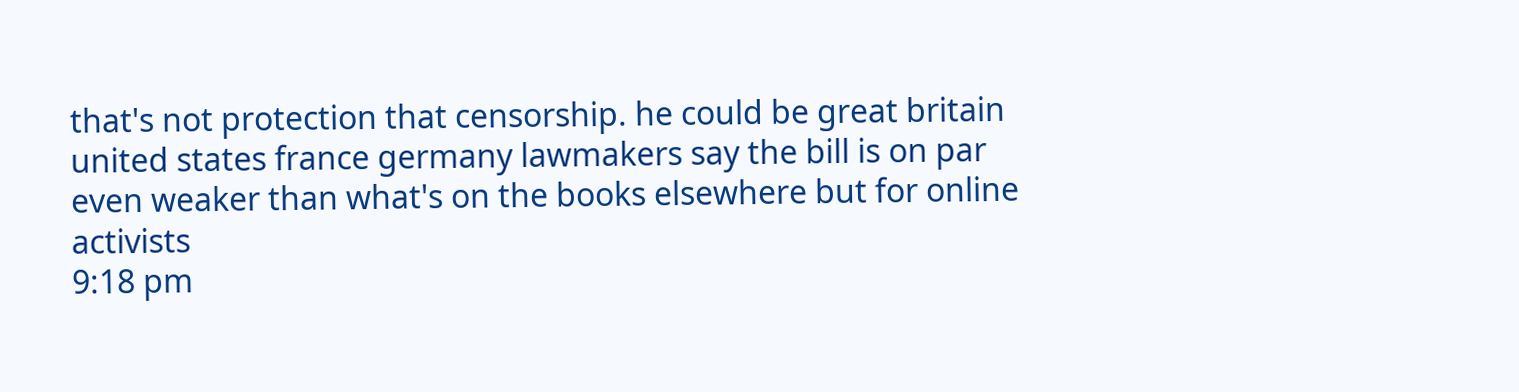that's not protection that censorship. he could be great britain united states france germany lawmakers say the bill is on par even weaker than what's on the books elsewhere but for online activists
9:18 pm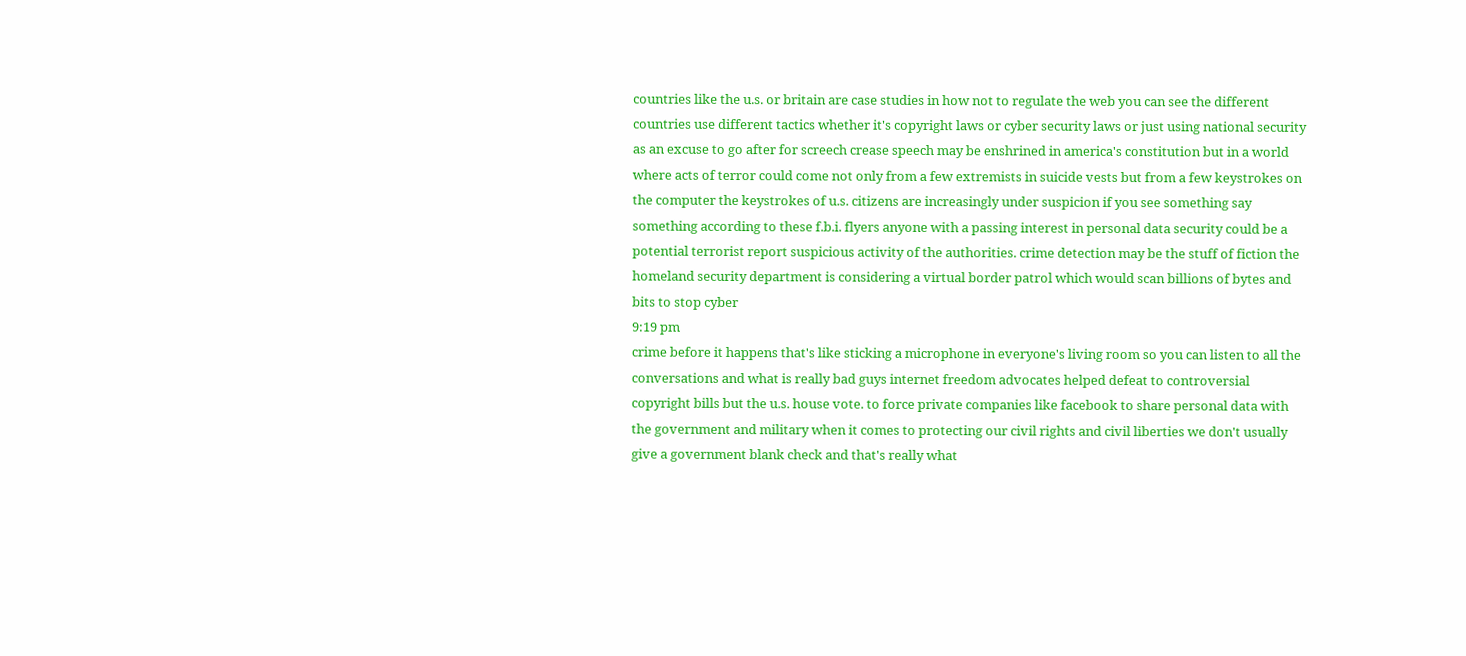countries like the u.s. or britain are case studies in how not to regulate the web you can see the different countries use different tactics whether it's copyright laws or cyber security laws or just using national security as an excuse to go after for screech crease speech may be enshrined in america's constitution but in a world where acts of terror could come not only from a few extremists in suicide vests but from a few keystrokes on the computer the keystrokes of u.s. citizens are increasingly under suspicion if you see something say something according to these f.b.i. flyers anyone with a passing interest in personal data security could be a potential terrorist report suspicious activity of the authorities. crime detection may be the stuff of fiction the homeland security department is considering a virtual border patrol which would scan billions of bytes and bits to stop cyber
9:19 pm
crime before it happens that's like sticking a microphone in everyone's living room so you can listen to all the conversations and what is really bad guys internet freedom advocates helped defeat to controversial copyright bills but the u.s. house vote. to force private companies like facebook to share personal data with the government and military when it comes to protecting our civil rights and civil liberties we don't usually give a government blank check and that's really what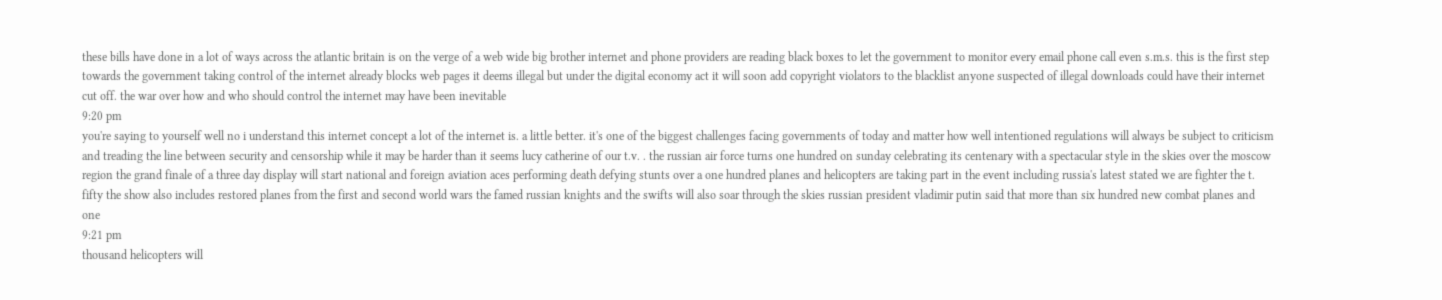these bills have done in a lot of ways across the atlantic britain is on the verge of a web wide big brother internet and phone providers are reading black boxes to let the government to monitor every email phone call even s.m.s. this is the first step towards the government taking control of the internet already blocks web pages it deems illegal but under the digital economy act it will soon add copyright violators to the blacklist anyone suspected of illegal downloads could have their internet cut off. the war over how and who should control the internet may have been inevitable
9:20 pm
you're saying to yourself well no i understand this internet concept a lot of the internet is. a little better. it's one of the biggest challenges facing governments of today and matter how well intentioned regulations will always be subject to criticism and treading the line between security and censorship while it may be harder than it seems lucy catherine of our t.v. . the russian air force turns one hundred on sunday celebrating its centenary with a spectacular style in the skies over the moscow region the grand finale of a three day display will start national and foreign aviation aces performing death defying stunts over a one hundred planes and helicopters are taking part in the event including russia's latest stated we are fighter the t. fifty the show also includes restored planes from the first and second world wars the famed russian knights and the swifts will also soar through the skies russian president vladimir putin said that more than six hundred new combat planes and one
9:21 pm
thousand helicopters will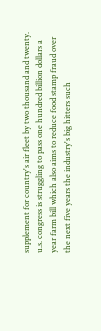supplement for country's air fleet by two thousand and twenty. u.s. congress is struggling to pass one hundred billion dollars a year farm bill which also aims to reduce food stamp fraud over the next five years the industry's big hitters such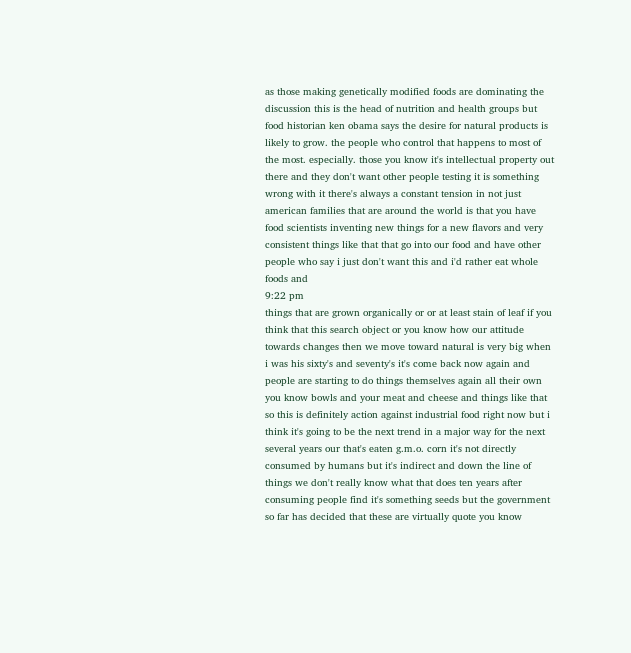as those making genetically modified foods are dominating the discussion this is the head of nutrition and health groups but food historian ken obama says the desire for natural products is likely to grow. the people who control that happens to most of the most. especially. those you know it's intellectual property out there and they don't want other people testing it is something wrong with it there's always a constant tension in not just american families that are around the world is that you have food scientists inventing new things for a new flavors and very consistent things like that that go into our food and have other people who say i just don't want this and i'd rather eat whole foods and
9:22 pm
things that are grown organically or or at least stain of leaf if you think that this search object or you know how our attitude towards changes then we move toward natural is very big when i was his sixty's and seventy's it's come back now again and people are starting to do things themselves again all their own you know bowls and your meat and cheese and things like that so this is definitely action against industrial food right now but i think it's going to be the next trend in a major way for the next several years our that's eaten g.m.o. corn it's not directly consumed by humans but it's indirect and down the line of things we don't really know what that does ten years after consuming people find it's something seeds but the government so far has decided that these are virtually quote you know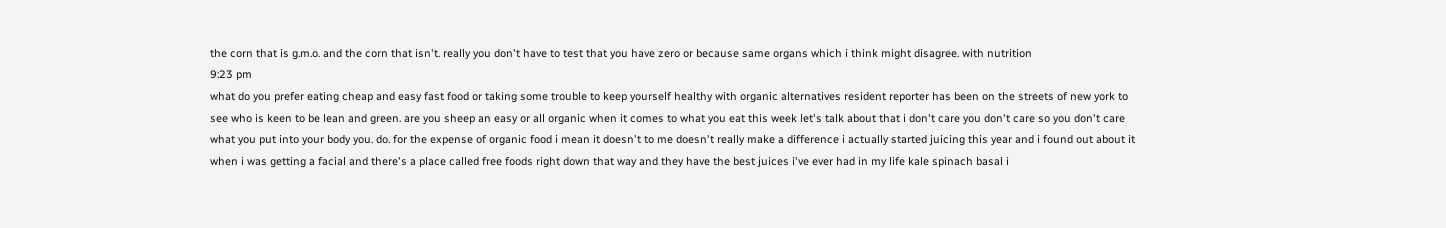the corn that is g.m.o. and the corn that isn't. really you don't have to test that you have zero or because same organs which i think might disagree. with nutrition
9:23 pm
what do you prefer eating cheap and easy fast food or taking some trouble to keep yourself healthy with organic alternatives resident reporter has been on the streets of new york to see who is keen to be lean and green. are you sheep an easy or all organic when it comes to what you eat this week let's talk about that i don't care you don't care so you don't care what you put into your body you. do. for the expense of organic food i mean it doesn't to me doesn't really make a difference i actually started juicing this year and i found out about it when i was getting a facial and there's a place called free foods right down that way and they have the best juices i've ever had in my life kale spinach basal i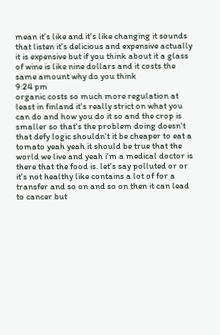mean it's like and it's like changing it sounds that listen it's delicious and expensive actually it is expensive but if you think about it a glass of wine is like nine dollars and it costs the same amount why do you think
9:24 pm
organic costs so much more regulation at least in finland it's really strict on what you can do and how you do it so and the crop is smaller so that's the problem doing doesn't that defy logic shouldn't it be cheaper to eat a tomato yeah yeah it should be true that the world we live and yeah i'm a medical doctor is there that the food is. let's say polluted or or it's not healthy like contains a lot of for a transfer and so on and so on then it can lead to cancer but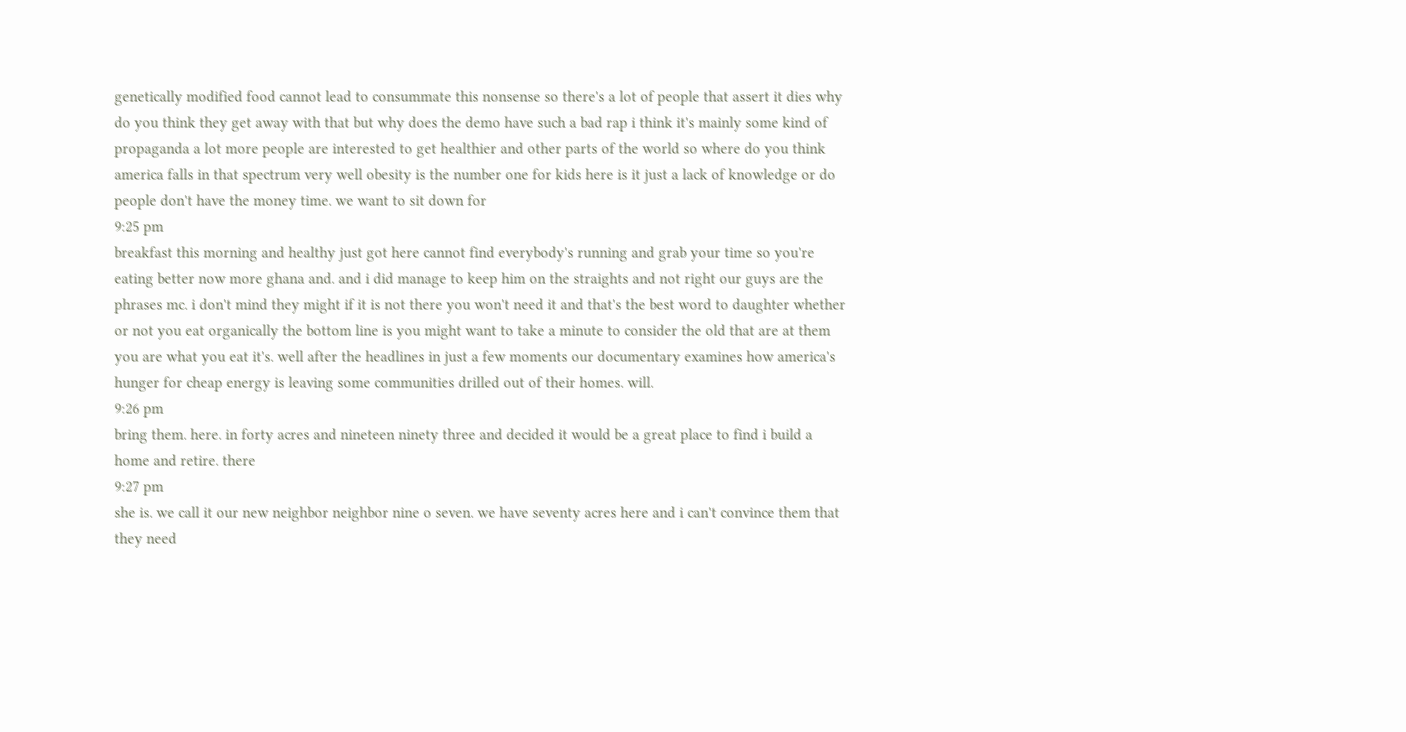genetically modified food cannot lead to consummate this nonsense so there's a lot of people that assert it dies why do you think they get away with that but why does the demo have such a bad rap i think it's mainly some kind of propaganda a lot more people are interested to get healthier and other parts of the world so where do you think america falls in that spectrum very well obesity is the number one for kids here is it just a lack of knowledge or do people don't have the money time. we want to sit down for
9:25 pm
breakfast this morning and healthy just got here cannot find everybody's running and grab your time so you're eating better now more ghana and. and i did manage to keep him on the straights and not right our guys are the phrases mc. i don't mind they might if it is not there you won't need it and that's the best word to daughter whether or not you eat organically the bottom line is you might want to take a minute to consider the old that are at them you are what you eat it's. well after the headlines in just a few moments our documentary examines how america's hunger for cheap energy is leaving some communities drilled out of their homes. will.
9:26 pm
bring them. here. in forty acres and nineteen ninety three and decided it would be a great place to find i build a home and retire. there
9:27 pm
she is. we call it our new neighbor neighbor nine o seven. we have seventy acres here and i can't convince them that they need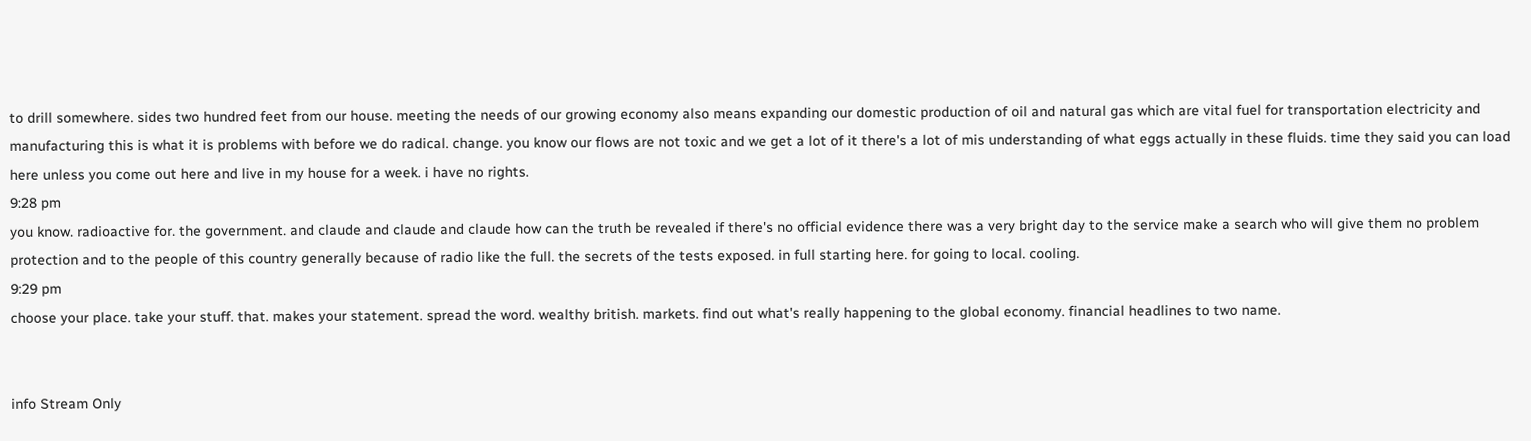to drill somewhere. sides two hundred feet from our house. meeting the needs of our growing economy also means expanding our domestic production of oil and natural gas which are vital fuel for transportation electricity and manufacturing this is what it is problems with before we do radical. change. you know our flows are not toxic and we get a lot of it there's a lot of mis understanding of what eggs actually in these fluids. time they said you can load here unless you come out here and live in my house for a week. i have no rights.
9:28 pm
you know. radioactive for. the government. and claude and claude and claude how can the truth be revealed if there's no official evidence there was a very bright day to the service make a search who will give them no problem protection and to the people of this country generally because of radio like the full. the secrets of the tests exposed. in full starting here. for going to local. cooling.
9:29 pm
choose your place. take your stuff. that. makes your statement. spread the word. wealthy british. markets. find out what's really happening to the global economy. financial headlines to two name.


info Stream Only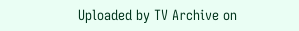Uploaded by TV Archive on